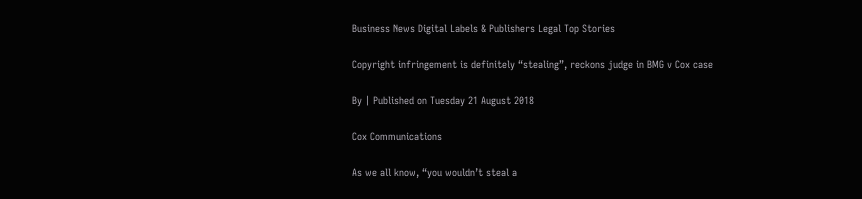Business News Digital Labels & Publishers Legal Top Stories

Copyright infringement is definitely “stealing”, reckons judge in BMG v Cox case

By | Published on Tuesday 21 August 2018

Cox Communications

As we all know, “you wouldn’t steal a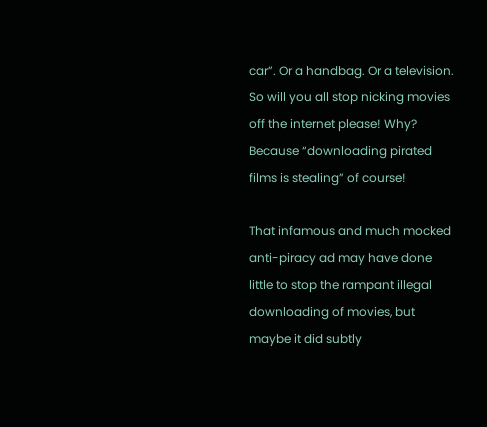car”. Or a handbag. Or a television. So will you all stop nicking movies off the internet please! Why? Because “downloading pirated films is stealing” of course!

That infamous and much mocked anti-piracy ad may have done little to stop the rampant illegal downloading of movies, but maybe it did subtly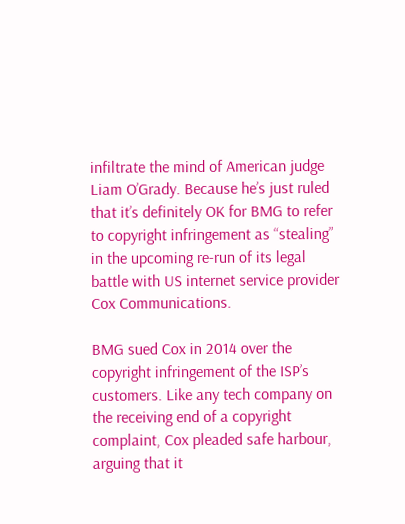infiltrate the mind of American judge Liam O’Grady. Because he’s just ruled that it’s definitely OK for BMG to refer to copyright infringement as “stealing” in the upcoming re-run of its legal battle with US internet service provider Cox Communications.

BMG sued Cox in 2014 over the copyright infringement of the ISP’s customers. Like any tech company on the receiving end of a copyright complaint, Cox pleaded safe harbour, arguing that it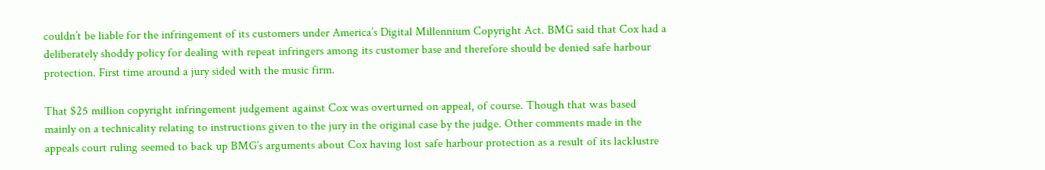couldn’t be liable for the infringement of its customers under America’s Digital Millennium Copyright Act. BMG said that Cox had a deliberately shoddy policy for dealing with repeat infringers among its customer base and therefore should be denied safe harbour protection. First time around a jury sided with the music firm.

That $25 million copyright infringement judgement against Cox was overturned on appeal, of course. Though that was based mainly on a technicality relating to instructions given to the jury in the original case by the judge. Other comments made in the appeals court ruling seemed to back up BMG’s arguments about Cox having lost safe harbour protection as a result of its lacklustre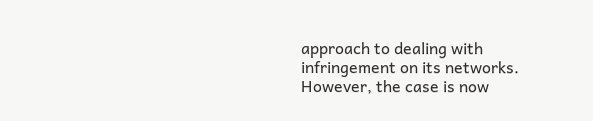approach to dealing with infringement on its networks. However, the case is now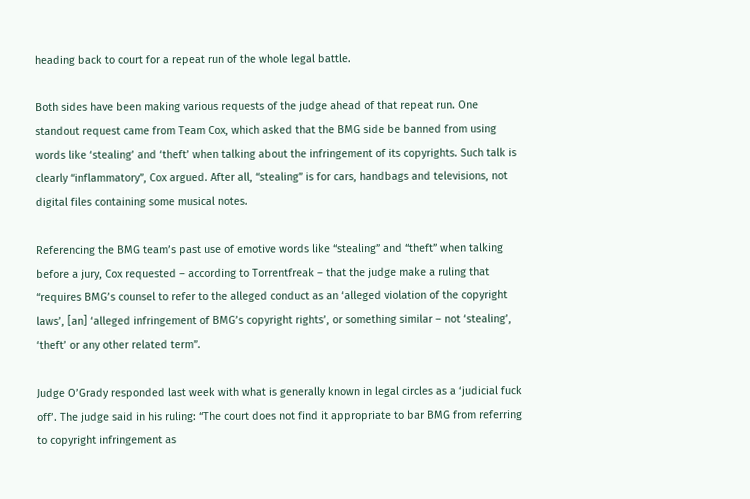heading back to court for a repeat run of the whole legal battle.

Both sides have been making various requests of the judge ahead of that repeat run. One standout request came from Team Cox, which asked that the BMG side be banned from using words like ‘stealing’ and ‘theft’ when talking about the infringement of its copyrights. Such talk is clearly “inflammatory”, Cox argued. After all, “stealing” is for cars, handbags and televisions, not digital files containing some musical notes.

Referencing the BMG team’s past use of emotive words like “stealing” and “theft” when talking before a jury, Cox requested – according to Torrentfreak – that the judge make a ruling that “requires BMG’s counsel to refer to the alleged conduct as an ‘alleged violation of the copyright laws’, [an] ‘alleged infringement of BMG’s copyright rights’, or something similar – not ‘stealing’, ‘theft’ or any other related term”.

Judge O’Grady responded last week with what is generally known in legal circles as a ‘judicial fuck off’. The judge said in his ruling: “The court does not find it appropriate to bar BMG from referring to copyright infringement as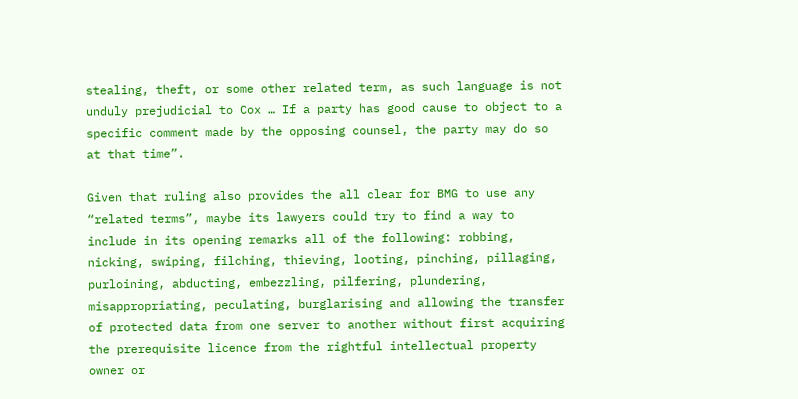stealing, theft, or some other related term, as such language is not unduly prejudicial to Cox … If a party has good cause to object to a specific comment made by the opposing counsel, the party may do so at that time”.

Given that ruling also provides the all clear for BMG to use any “related terms”, maybe its lawyers could try to find a way to include in its opening remarks all of the following: robbing, nicking, swiping, filching, thieving, looting, pinching, pillaging, purloining, abducting, embezzling, pilfering, plundering, misappropriating, peculating, burglarising and allowing the transfer of protected data from one server to another without first acquiring the prerequisite licence from the rightful intellectual property owner or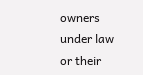owners under law or their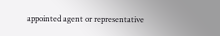appointed agent or representative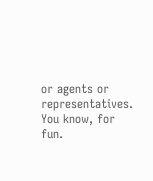or agents or representatives. You know, for fun.